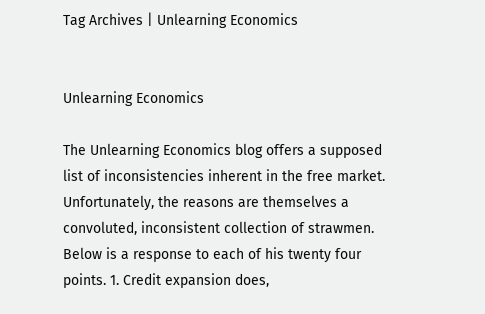Tag Archives | Unlearning Economics


Unlearning Economics

The Unlearning Economics blog offers a supposed list of inconsistencies inherent in the free market. Unfortunately, the reasons are themselves a convoluted, inconsistent collection of strawmen. Below is a response to each of his twenty four points. 1. Credit expansion does,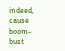indeed, cause boom-bust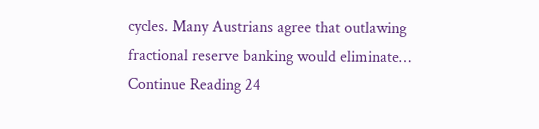cycles. Many Austrians agree that outlawing fractional reserve banking would eliminate…
Continue Reading 24